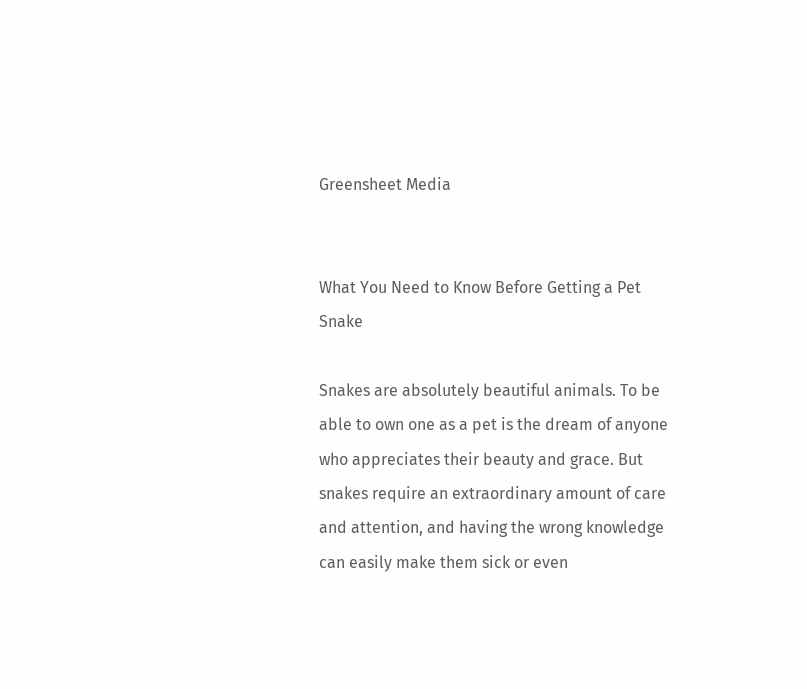Greensheet Media


What You Need to Know Before Getting a Pet Snake

Snakes are absolutely beautiful animals. To be able to own one as a pet is the dream of anyone who appreciates their beauty and grace. But snakes require an extraordinary amount of care and attention, and having the wrong knowledge can easily make them sick or even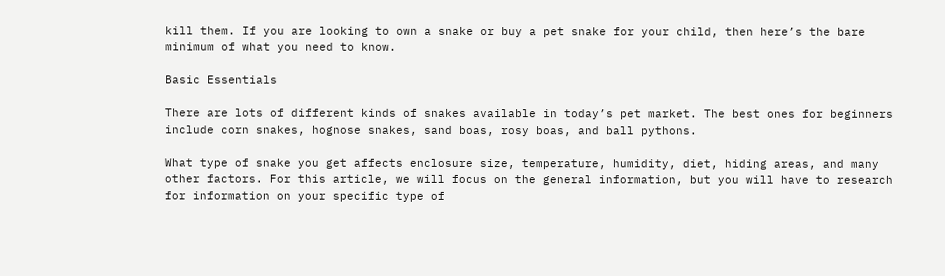kill them. If you are looking to own a snake or buy a pet snake for your child, then here’s the bare minimum of what you need to know.

Basic Essentials

There are lots of different kinds of snakes available in today’s pet market. The best ones for beginners include corn snakes, hognose snakes, sand boas, rosy boas, and ball pythons.

What type of snake you get affects enclosure size, temperature, humidity, diet, hiding areas, and many other factors. For this article, we will focus on the general information, but you will have to research for information on your specific type of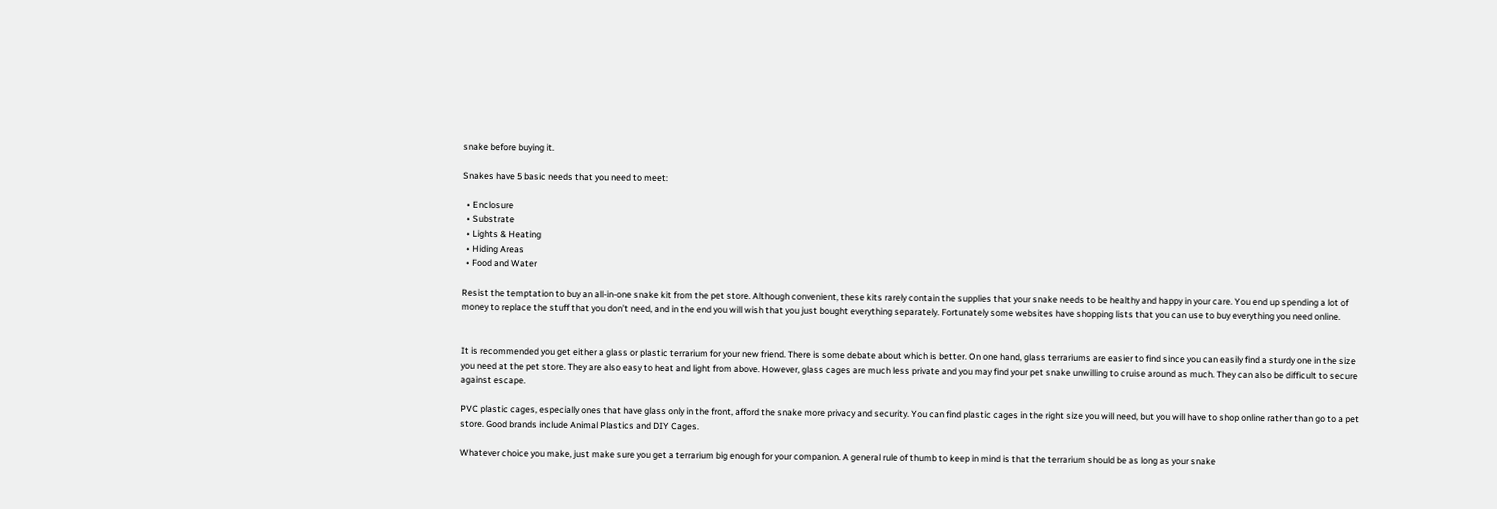snake before buying it.

Snakes have 5 basic needs that you need to meet:

  • Enclosure
  • Substrate
  • Lights & Heating
  • Hiding Areas
  • Food and Water

Resist the temptation to buy an all-in-one snake kit from the pet store. Although convenient, these kits rarely contain the supplies that your snake needs to be healthy and happy in your care. You end up spending a lot of money to replace the stuff that you don’t need, and in the end you will wish that you just bought everything separately. Fortunately some websites have shopping lists that you can use to buy everything you need online.


It is recommended you get either a glass or plastic terrarium for your new friend. There is some debate about which is better. On one hand, glass terrariums are easier to find since you can easily find a sturdy one in the size you need at the pet store. They are also easy to heat and light from above. However, glass cages are much less private and you may find your pet snake unwilling to cruise around as much. They can also be difficult to secure against escape.

PVC plastic cages, especially ones that have glass only in the front, afford the snake more privacy and security. You can find plastic cages in the right size you will need, but you will have to shop online rather than go to a pet store. Good brands include Animal Plastics and DIY Cages.

Whatever choice you make, just make sure you get a terrarium big enough for your companion. A general rule of thumb to keep in mind is that the terrarium should be as long as your snake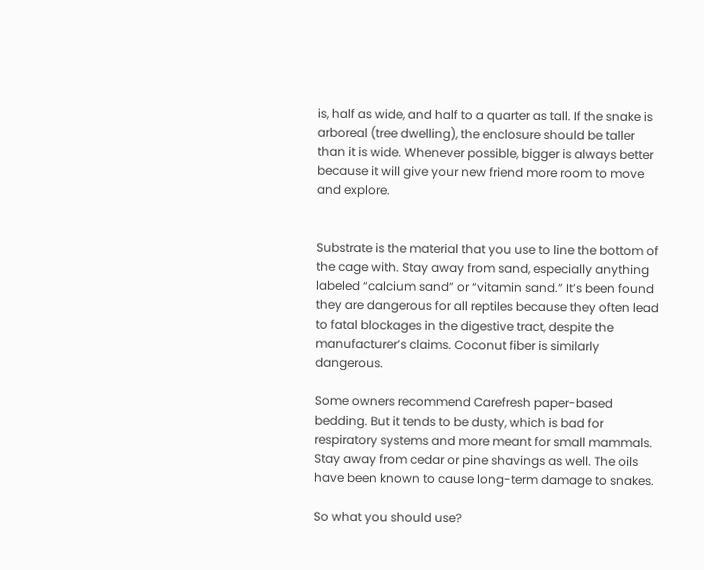is, half as wide, and half to a quarter as tall. If the snake is arboreal (tree dwelling), the enclosure should be taller than it is wide. Whenever possible, bigger is always better because it will give your new friend more room to move and explore.


Substrate is the material that you use to line the bottom of the cage with. Stay away from sand, especially anything labeled “calcium sand” or “vitamin sand.” It’s been found they are dangerous for all reptiles because they often lead to fatal blockages in the digestive tract, despite the manufacturer’s claims. Coconut fiber is similarly dangerous.

Some owners recommend Carefresh paper-based bedding. But it tends to be dusty, which is bad for respiratory systems and more meant for small mammals. Stay away from cedar or pine shavings as well. The oils have been known to cause long-term damage to snakes.

So what you should use?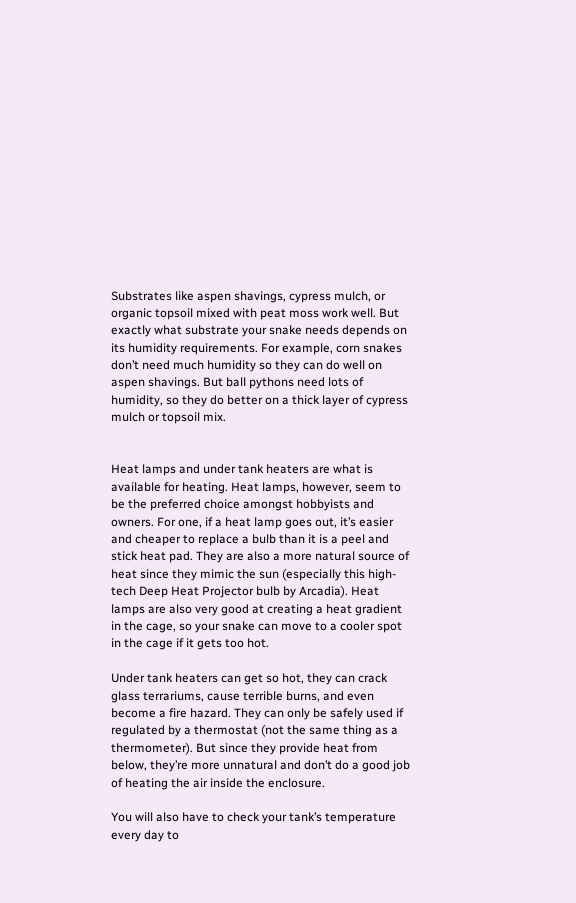Substrates like aspen shavings, cypress mulch, or organic topsoil mixed with peat moss work well. But exactly what substrate your snake needs depends on its humidity requirements. For example, corn snakes don’t need much humidity so they can do well on aspen shavings. But ball pythons need lots of humidity, so they do better on a thick layer of cypress mulch or topsoil mix.


Heat lamps and under tank heaters are what is available for heating. Heat lamps, however, seem to be the preferred choice amongst hobbyists and owners. For one, if a heat lamp goes out, it’s easier and cheaper to replace a bulb than it is a peel and stick heat pad. They are also a more natural source of heat since they mimic the sun (especially this high-tech Deep Heat Projector bulb by Arcadia). Heat lamps are also very good at creating a heat gradient in the cage, so your snake can move to a cooler spot in the cage if it gets too hot.

Under tank heaters can get so hot, they can crack glass terrariums, cause terrible burns, and even become a fire hazard. They can only be safely used if regulated by a thermostat (not the same thing as a thermometer). But since they provide heat from below, they’re more unnatural and don’t do a good job of heating the air inside the enclosure.

You will also have to check your tank’s temperature every day to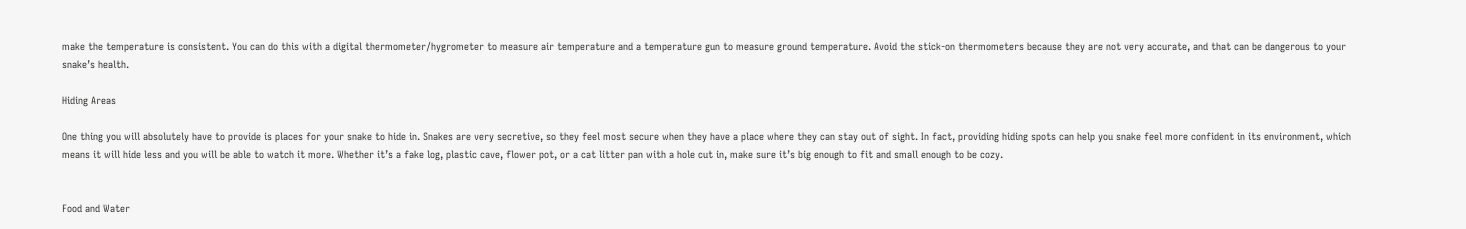make the temperature is consistent. You can do this with a digital thermometer/hygrometer to measure air temperature and a temperature gun to measure ground temperature. Avoid the stick-on thermometers because they are not very accurate, and that can be dangerous to your snake’s health.

Hiding Areas

One thing you will absolutely have to provide is places for your snake to hide in. Snakes are very secretive, so they feel most secure when they have a place where they can stay out of sight. In fact, providing hiding spots can help you snake feel more confident in its environment, which means it will hide less and you will be able to watch it more. Whether it’s a fake log, plastic cave, flower pot, or a cat litter pan with a hole cut in, make sure it’s big enough to fit and small enough to be cozy.


Food and Water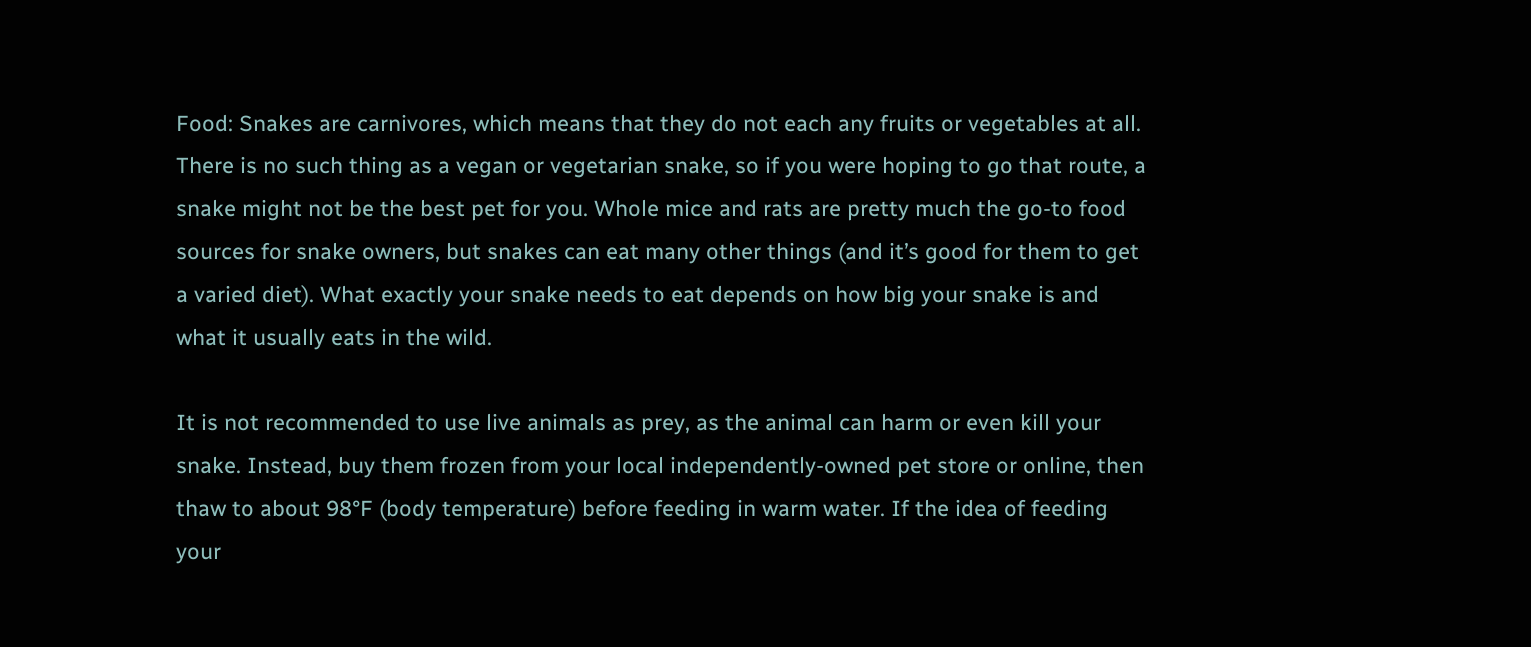Food: Snakes are carnivores, which means that they do not each any fruits or vegetables at all. There is no such thing as a vegan or vegetarian snake, so if you were hoping to go that route, a snake might not be the best pet for you. Whole mice and rats are pretty much the go-to food sources for snake owners, but snakes can eat many other things (and it’s good for them to get a varied diet). What exactly your snake needs to eat depends on how big your snake is and what it usually eats in the wild.

It is not recommended to use live animals as prey, as the animal can harm or even kill your snake. Instead, buy them frozen from your local independently-owned pet store or online, then thaw to about 98°F (body temperature) before feeding in warm water. If the idea of feeding your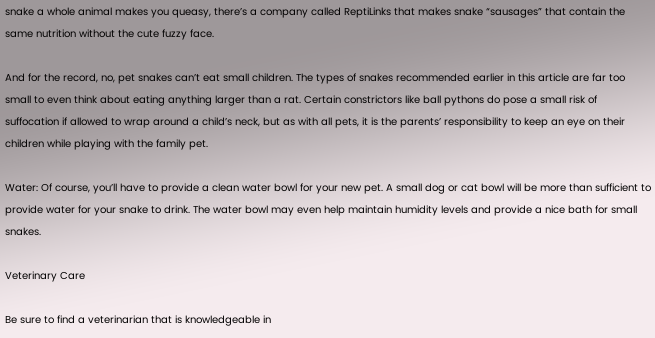snake a whole animal makes you queasy, there’s a company called ReptiLinks that makes snake “sausages” that contain the same nutrition without the cute fuzzy face.

And for the record, no, pet snakes can’t eat small children. The types of snakes recommended earlier in this article are far too small to even think about eating anything larger than a rat. Certain constrictors like ball pythons do pose a small risk of suffocation if allowed to wrap around a child’s neck, but as with all pets, it is the parents’ responsibility to keep an eye on their children while playing with the family pet.

Water: Of course, you’ll have to provide a clean water bowl for your new pet. A small dog or cat bowl will be more than sufficient to provide water for your snake to drink. The water bowl may even help maintain humidity levels and provide a nice bath for small snakes.

Veterinary Care

Be sure to find a veterinarian that is knowledgeable in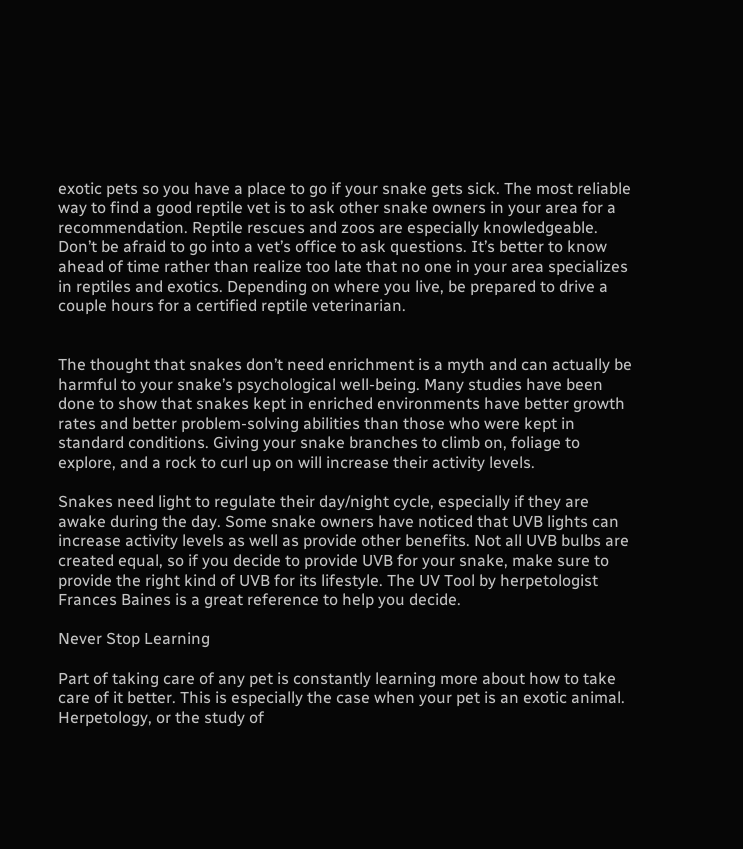exotic pets so you have a place to go if your snake gets sick. The most reliable way to find a good reptile vet is to ask other snake owners in your area for a recommendation. Reptile rescues and zoos are especially knowledgeable. Don’t be afraid to go into a vet’s office to ask questions. It’s better to know ahead of time rather than realize too late that no one in your area specializes in reptiles and exotics. Depending on where you live, be prepared to drive a couple hours for a certified reptile veterinarian.


The thought that snakes don’t need enrichment is a myth and can actually be harmful to your snake’s psychological well-being. Many studies have been done to show that snakes kept in enriched environments have better growth rates and better problem-solving abilities than those who were kept in standard conditions. Giving your snake branches to climb on, foliage to explore, and a rock to curl up on will increase their activity levels.

Snakes need light to regulate their day/night cycle, especially if they are awake during the day. Some snake owners have noticed that UVB lights can increase activity levels as well as provide other benefits. Not all UVB bulbs are created equal, so if you decide to provide UVB for your snake, make sure to provide the right kind of UVB for its lifestyle. The UV Tool by herpetologist Frances Baines is a great reference to help you decide.

Never Stop Learning

Part of taking care of any pet is constantly learning more about how to take care of it better. This is especially the case when your pet is an exotic animal. Herpetology, or the study of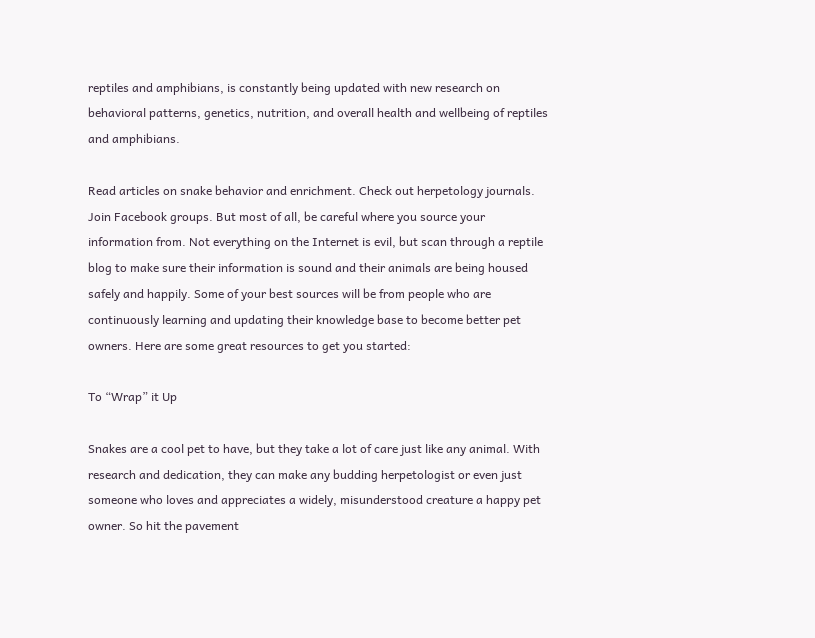reptiles and amphibians, is constantly being updated with new research on behavioral patterns, genetics, nutrition, and overall health and wellbeing of reptiles and amphibians.

Read articles on snake behavior and enrichment. Check out herpetology journals. Join Facebook groups. But most of all, be careful where you source your information from. Not everything on the Internet is evil, but scan through a reptile blog to make sure their information is sound and their animals are being housed safely and happily. Some of your best sources will be from people who are continuously learning and updating their knowledge base to become better pet owners. Here are some great resources to get you started:

To “Wrap” it Up

Snakes are a cool pet to have, but they take a lot of care just like any animal. With research and dedication, they can make any budding herpetologist or even just someone who loves and appreciates a widely, misunderstood creature a happy pet owner. So hit the pavement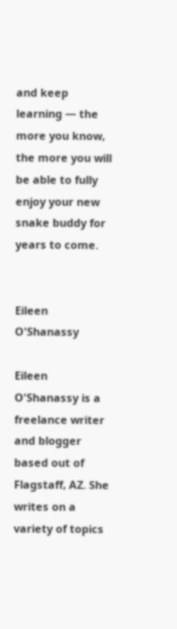and keep learning — the more you know, the more you will be able to fully enjoy your new snake buddy for years to come.


Eileen O'Shanassy

Eileen O'Shanassy is a freelance writer and blogger based out of Flagstaff, AZ. She writes on a variety of topics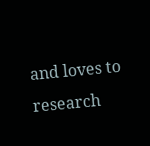and loves to research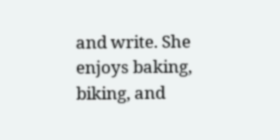and write. She enjoys baking, biking, and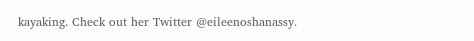kayaking. Check out her Twitter @eileenoshanassy.